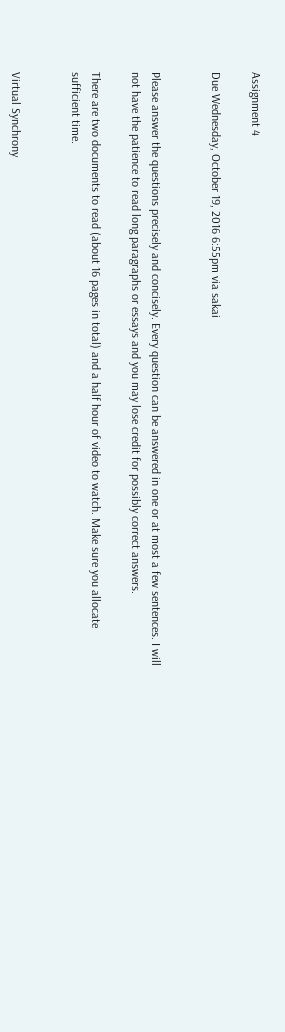Assignment 4

Due Wednesday, October 19, 2016 6:55pm via sakai


Please answer the questions precisely and concisely. Every question can be answered in one or at most a few sentences. I will not have the patience to read long paragraphs or essays and you may lose credit for possibly correct answers.

There are two documents to read (about 16 pages in total) and a half hour of video to watch. Make sure you allocate sufficient time.


Virtual Synchrony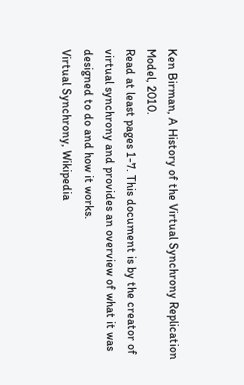Ken Birman, A History of the Virtual Synchrony Replication Model, 2010.
Read at least pages 1-7. This document is by the creator of virtual synchrony and provides an overview of what it was designed to do and how it works.
Virtual Synchrony, Wikipedia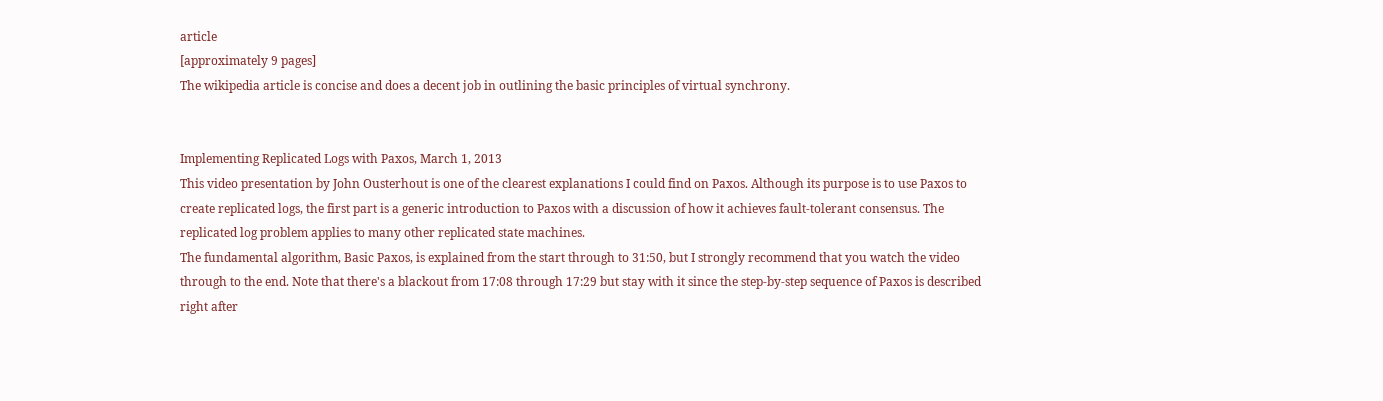article
[approximately 9 pages]
The wikipedia article is concise and does a decent job in outlining the basic principles of virtual synchrony.


Implementing Replicated Logs with Paxos, March 1, 2013
This video presentation by John Ousterhout is one of the clearest explanations I could find on Paxos. Although its purpose is to use Paxos to create replicated logs, the first part is a generic introduction to Paxos with a discussion of how it achieves fault-tolerant consensus. The replicated log problem applies to many other replicated state machines.
The fundamental algorithm, Basic Paxos, is explained from the start through to 31:50, but I strongly recommend that you watch the video through to the end. Note that there's a blackout from 17:08 through 17:29 but stay with it since the step-by-step sequence of Paxos is described right after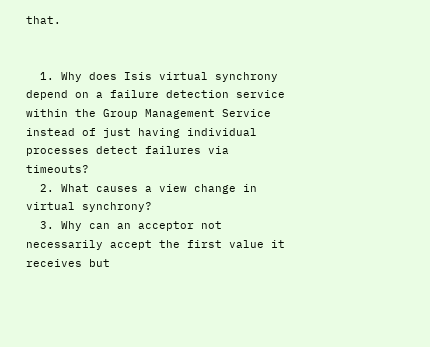that.


  1. Why does Isis virtual synchrony depend on a failure detection service within the Group Management Service instead of just having individual processes detect failures via timeouts?
  2. What causes a view change in virtual synchrony?
  3. Why can an acceptor not necessarily accept the first value it receives but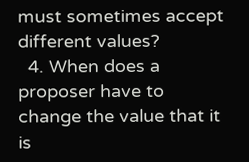must sometimes accept different values?
  4. When does a proposer have to change the value that it is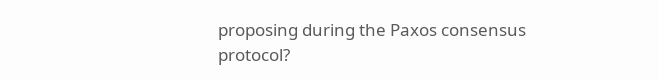proposing during the Paxos consensus protocol?